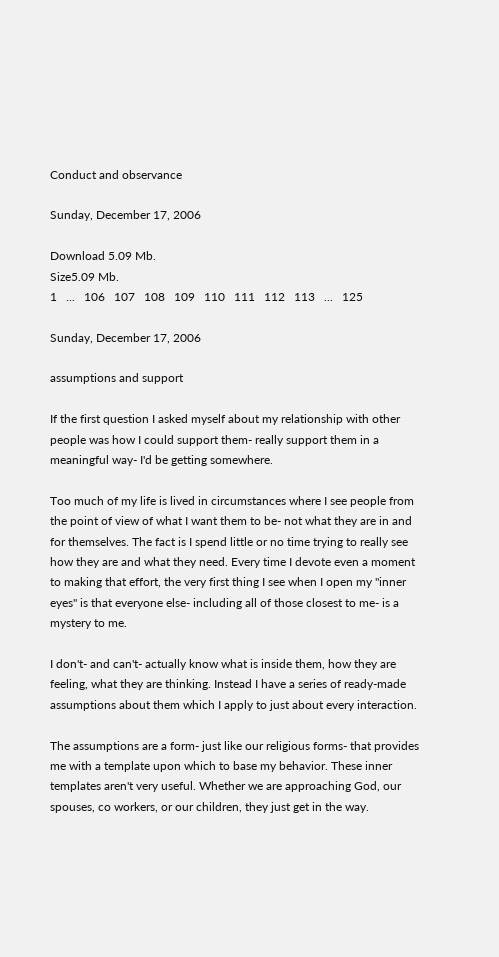Conduct and observance

Sunday, December 17, 2006

Download 5.09 Mb.
Size5.09 Mb.
1   ...   106   107   108   109   110   111   112   113   ...   125

Sunday, December 17, 2006

assumptions and support

If the first question I asked myself about my relationship with other people was how I could support them- really support them in a meaningful way- I'd be getting somewhere.

Too much of my life is lived in circumstances where I see people from the point of view of what I want them to be- not what they are in and for themselves. The fact is I spend little or no time trying to really see how they are and what they need. Every time I devote even a moment to making that effort, the very first thing I see when I open my "inner eyes" is that everyone else- including all of those closest to me- is a mystery to me.

I don't- and can't- actually know what is inside them, how they are feeling, what they are thinking. Instead I have a series of ready-made assumptions about them which I apply to just about every interaction.

The assumptions are a form- just like our religious forms- that provides me with a template upon which to base my behavior. These inner templates aren't very useful. Whether we are approaching God, our spouses, co workers, or our children, they just get in the way.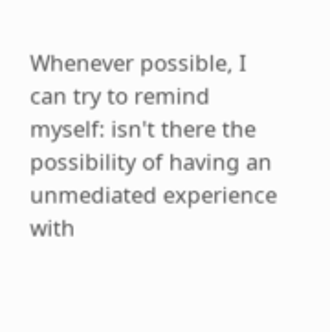Whenever possible, I can try to remind myself: isn't there the possibility of having an unmediated experience with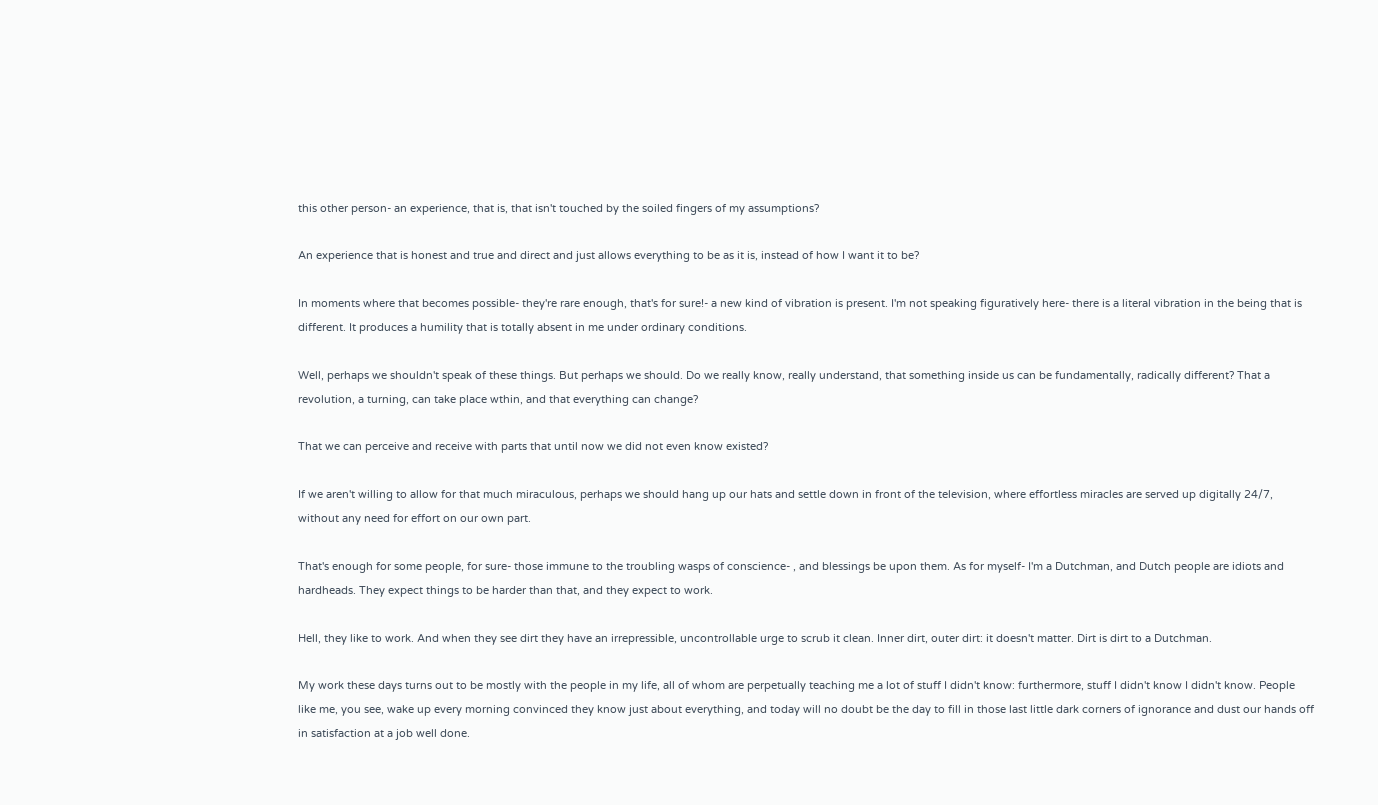this other person- an experience, that is, that isn't touched by the soiled fingers of my assumptions?

An experience that is honest and true and direct and just allows everything to be as it is, instead of how I want it to be?

In moments where that becomes possible- they're rare enough, that's for sure!- a new kind of vibration is present. I'm not speaking figuratively here- there is a literal vibration in the being that is different. It produces a humility that is totally absent in me under ordinary conditions.

Well, perhaps we shouldn't speak of these things. But perhaps we should. Do we really know, really understand, that something inside us can be fundamentally, radically different? That a revolution, a turning, can take place wthin, and that everything can change?

That we can perceive and receive with parts that until now we did not even know existed?

If we aren't willing to allow for that much miraculous, perhaps we should hang up our hats and settle down in front of the television, where effortless miracles are served up digitally 24/7, without any need for effort on our own part.

That's enough for some people, for sure- those immune to the troubling wasps of conscience- , and blessings be upon them. As for myself- I'm a Dutchman, and Dutch people are idiots and hardheads. They expect things to be harder than that, and they expect to work.

Hell, they like to work. And when they see dirt they have an irrepressible, uncontrollable urge to scrub it clean. Inner dirt, outer dirt: it doesn't matter. Dirt is dirt to a Dutchman.

My work these days turns out to be mostly with the people in my life, all of whom are perpetually teaching me a lot of stuff I didn't know: furthermore, stuff I didn't know I didn't know. People like me, you see, wake up every morning convinced they know just about everything, and today will no doubt be the day to fill in those last little dark corners of ignorance and dust our hands off in satisfaction at a job well done.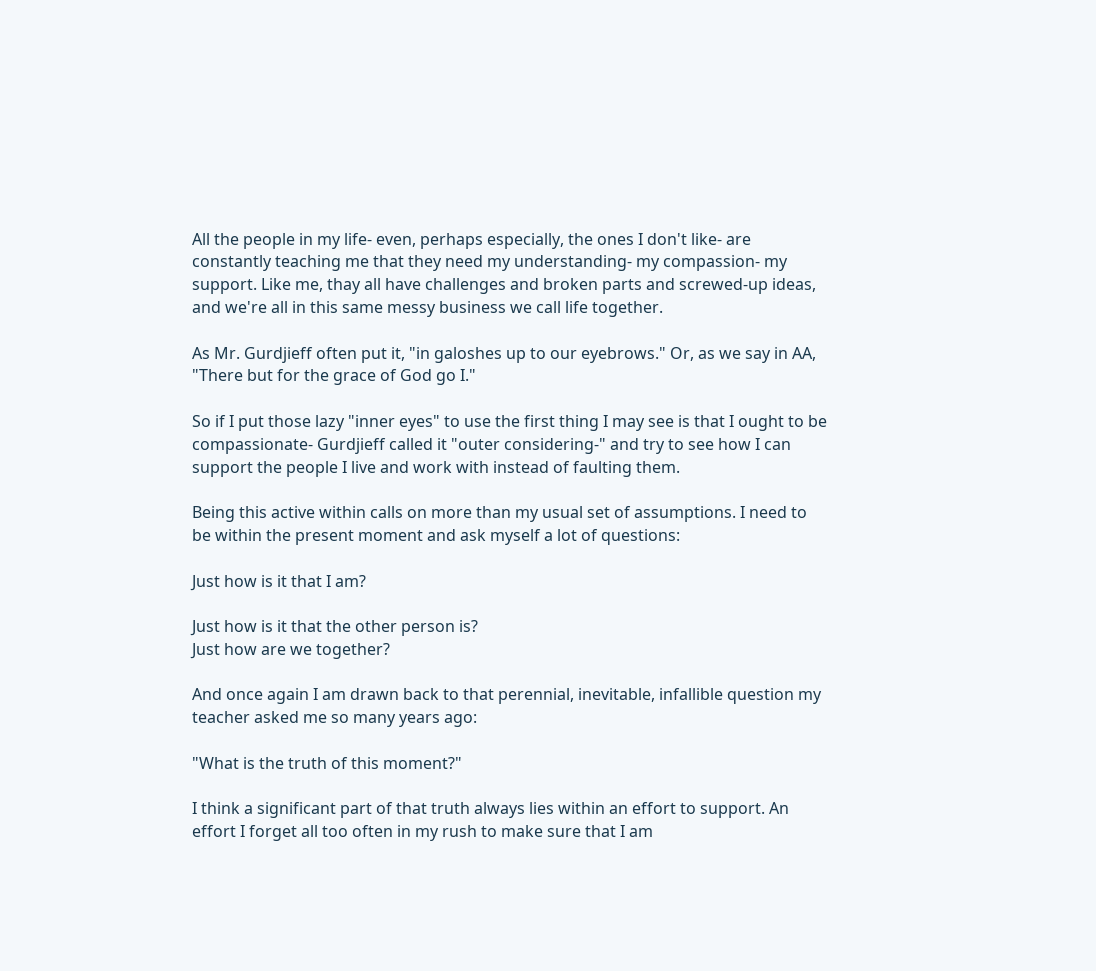All the people in my life- even, perhaps especially, the ones I don't like- are constantly teaching me that they need my understanding- my compassion- my support. Like me, thay all have challenges and broken parts and screwed-up ideas, and we're all in this same messy business we call life together.

As Mr. Gurdjieff often put it, "in galoshes up to our eyebrows." Or, as we say in AA, "There but for the grace of God go I."

So if I put those lazy "inner eyes" to use the first thing I may see is that I ought to be compassionate- Gurdjieff called it "outer considering-" and try to see how I can support the people I live and work with instead of faulting them.

Being this active within calls on more than my usual set of assumptions. I need to be within the present moment and ask myself a lot of questions:

Just how is it that I am?

Just how is it that the other person is?
Just how are we together?

And once again I am drawn back to that perennial, inevitable, infallible question my teacher asked me so many years ago:

"What is the truth of this moment?"

I think a significant part of that truth always lies within an effort to support. An effort I forget all too often in my rush to make sure that I am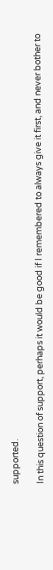supported.

In this question of support, perhaps it would be good if I remembered to always give it first, and never bother to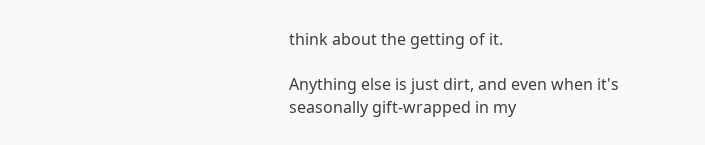think about the getting of it.

Anything else is just dirt, and even when it's seasonally gift-wrapped in my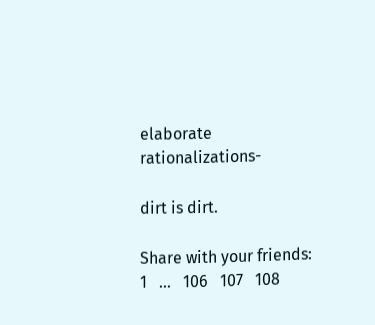elaborate rationalizations-

dirt is dirt.

Share with your friends:
1   ...   106   107   108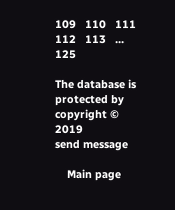109   110   111   112   113   ...   125

The database is protected by copyright © 2019
send message

    Main page